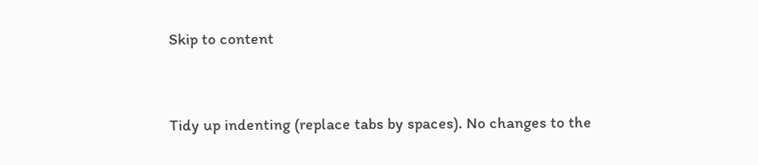Skip to content


Tidy up indenting (replace tabs by spaces). No changes to the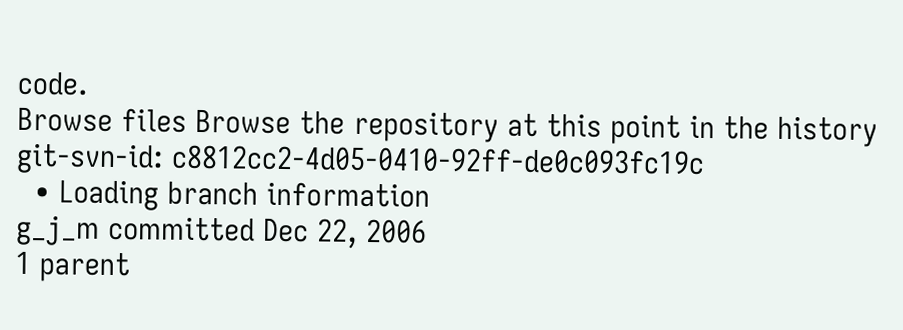code.
Browse files Browse the repository at this point in the history
git-svn-id: c8812cc2-4d05-0410-92ff-de0c093fc19c
  • Loading branch information
g_j_m committed Dec 22, 2006
1 parent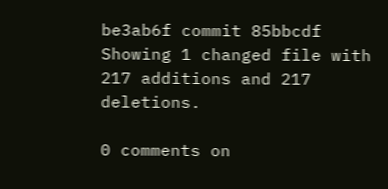be3ab6f commit 85bbcdf
Showing 1 changed file with 217 additions and 217 deletions.

0 comments on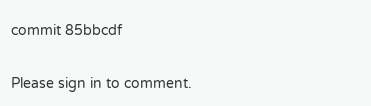commit 85bbcdf

Please sign in to comment.